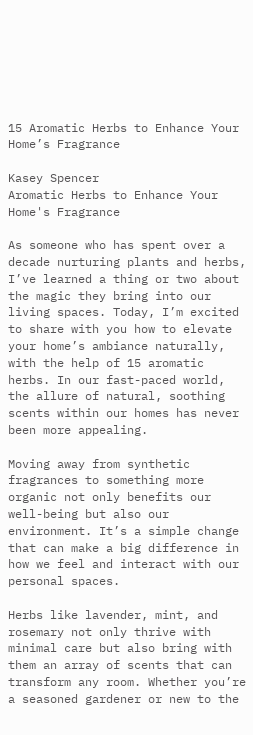15 Aromatic Herbs to Enhance Your Home’s Fragrance

Kasey Spencer
Aromatic Herbs to Enhance Your Home's Fragrance

As someone who has spent over a decade nurturing plants and herbs, I’ve learned a thing or two about the magic they bring into our living spaces. Today, I’m excited to share with you how to elevate your home’s ambiance naturally, with the help of 15 aromatic herbs. In our fast-paced world, the allure of natural, soothing scents within our homes has never been more appealing.

Moving away from synthetic fragrances to something more organic not only benefits our well-being but also our environment. It’s a simple change that can make a big difference in how we feel and interact with our personal spaces.

Herbs like lavender, mint, and rosemary not only thrive with minimal care but also bring with them an array of scents that can transform any room. Whether you’re a seasoned gardener or new to the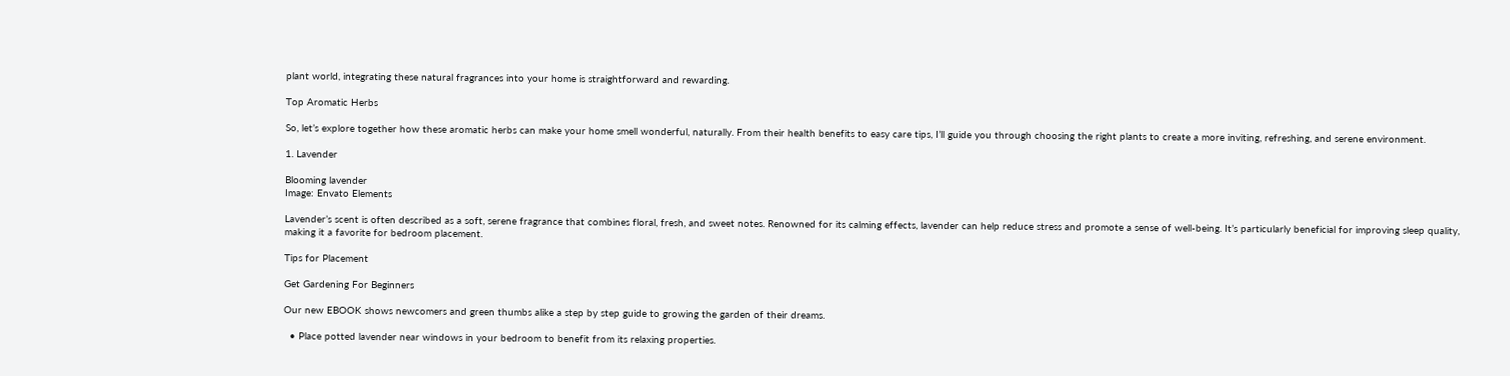plant world, integrating these natural fragrances into your home is straightforward and rewarding.

Top Aromatic Herbs

So, let’s explore together how these aromatic herbs can make your home smell wonderful, naturally. From their health benefits to easy care tips, I’ll guide you through choosing the right plants to create a more inviting, refreshing, and serene environment.

1. Lavender

Blooming lavender
Image: Envato Elements

Lavender’s scent is often described as a soft, serene fragrance that combines floral, fresh, and sweet notes. Renowned for its calming effects, lavender can help reduce stress and promote a sense of well-being. It’s particularly beneficial for improving sleep quality, making it a favorite for bedroom placement.

Tips for Placement

Get Gardening For Beginners

Our new EBOOK shows newcomers and green thumbs alike a step by step guide to growing the garden of their dreams.

  • Place potted lavender near windows in your bedroom to benefit from its relaxing properties.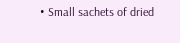• Small sachets of dried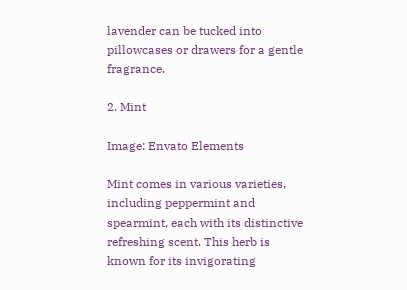lavender can be tucked into pillowcases or drawers for a gentle fragrance.

2. Mint

Image: Envato Elements

Mint comes in various varieties, including peppermint and spearmint, each with its distinctive refreshing scent. This herb is known for its invigorating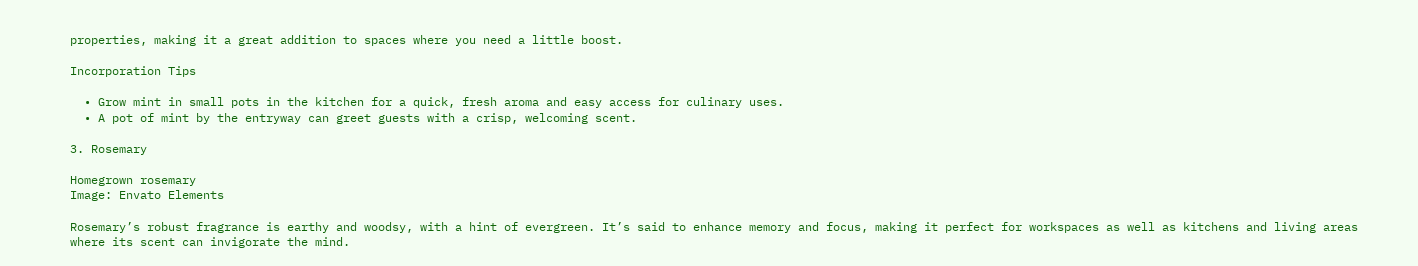properties, making it a great addition to spaces where you need a little boost.

Incorporation Tips

  • Grow mint in small pots in the kitchen for a quick, fresh aroma and easy access for culinary uses.
  • A pot of mint by the entryway can greet guests with a crisp, welcoming scent.

3. Rosemary

Homegrown rosemary
Image: Envato Elements

Rosemary’s robust fragrance is earthy and woodsy, with a hint of evergreen. It’s said to enhance memory and focus, making it perfect for workspaces as well as kitchens and living areas where its scent can invigorate the mind.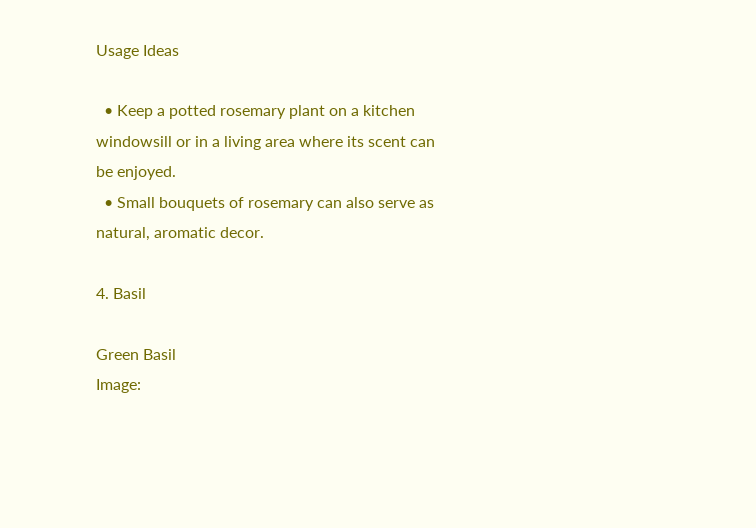Usage Ideas

  • Keep a potted rosemary plant on a kitchen windowsill or in a living area where its scent can be enjoyed.
  • Small bouquets of rosemary can also serve as natural, aromatic decor.

4. Basil

Green Basil
Image: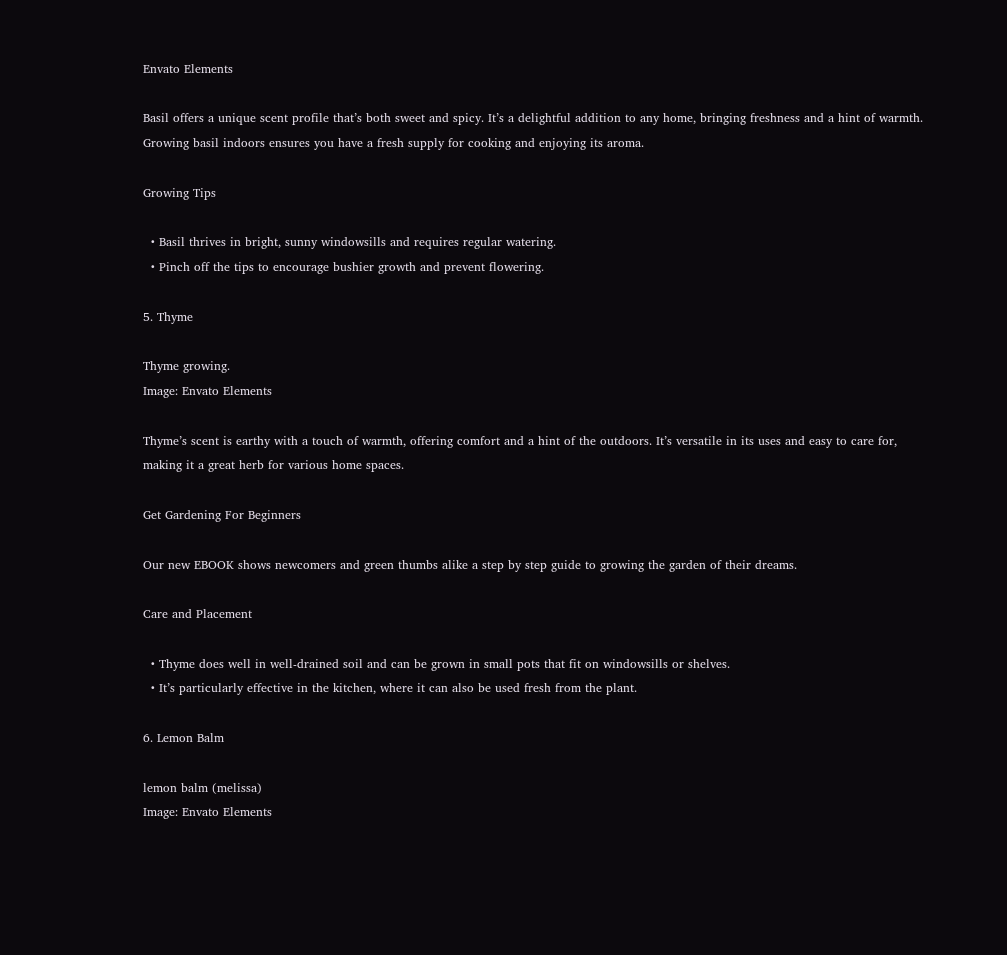Envato Elements

Basil offers a unique scent profile that’s both sweet and spicy. It’s a delightful addition to any home, bringing freshness and a hint of warmth. Growing basil indoors ensures you have a fresh supply for cooking and enjoying its aroma.

Growing Tips

  • Basil thrives in bright, sunny windowsills and requires regular watering.
  • Pinch off the tips to encourage bushier growth and prevent flowering.

5. Thyme

Thyme growing.
Image: Envato Elements

Thyme’s scent is earthy with a touch of warmth, offering comfort and a hint of the outdoors. It’s versatile in its uses and easy to care for, making it a great herb for various home spaces.

Get Gardening For Beginners

Our new EBOOK shows newcomers and green thumbs alike a step by step guide to growing the garden of their dreams.

Care and Placement

  • Thyme does well in well-drained soil and can be grown in small pots that fit on windowsills or shelves.
  • It’s particularly effective in the kitchen, where it can also be used fresh from the plant.

6. Lemon Balm

lemon balm (melissa)
Image: Envato Elements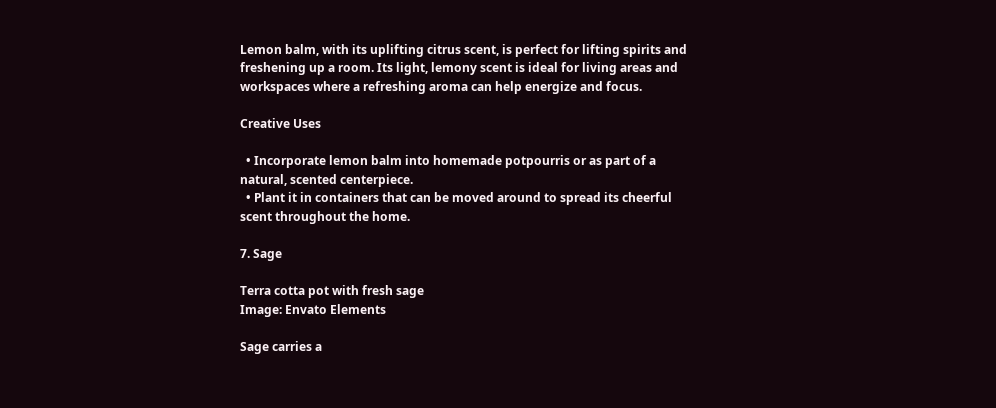Lemon balm, with its uplifting citrus scent, is perfect for lifting spirits and freshening up a room. Its light, lemony scent is ideal for living areas and workspaces where a refreshing aroma can help energize and focus.

Creative Uses

  • Incorporate lemon balm into homemade potpourris or as part of a natural, scented centerpiece.
  • Plant it in containers that can be moved around to spread its cheerful scent throughout the home.

7. Sage

Terra cotta pot with fresh sage
Image: Envato Elements

Sage carries a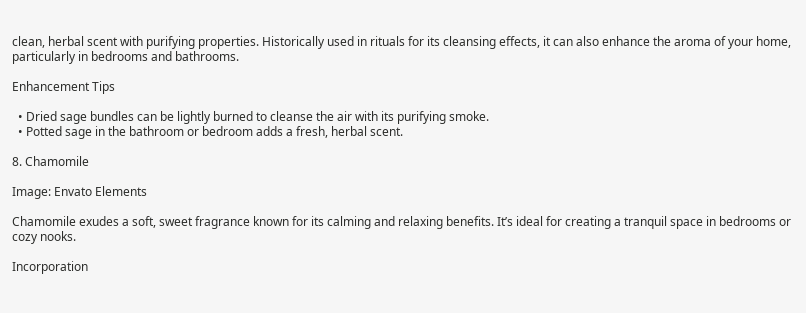clean, herbal scent with purifying properties. Historically used in rituals for its cleansing effects, it can also enhance the aroma of your home, particularly in bedrooms and bathrooms.

Enhancement Tips

  • Dried sage bundles can be lightly burned to cleanse the air with its purifying smoke.
  • Potted sage in the bathroom or bedroom adds a fresh, herbal scent.

8. Chamomile

Image: Envato Elements

Chamomile exudes a soft, sweet fragrance known for its calming and relaxing benefits. It’s ideal for creating a tranquil space in bedrooms or cozy nooks.

Incorporation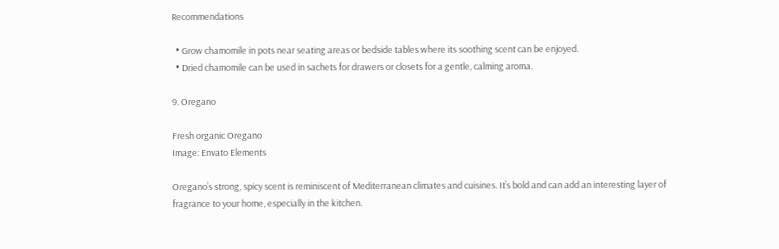Recommendations

  • Grow chamomile in pots near seating areas or bedside tables where its soothing scent can be enjoyed.
  • Dried chamomile can be used in sachets for drawers or closets for a gentle, calming aroma.

9. Oregano

Fresh organic Oregano
Image: Envato Elements

Oregano’s strong, spicy scent is reminiscent of Mediterranean climates and cuisines. It’s bold and can add an interesting layer of fragrance to your home, especially in the kitchen.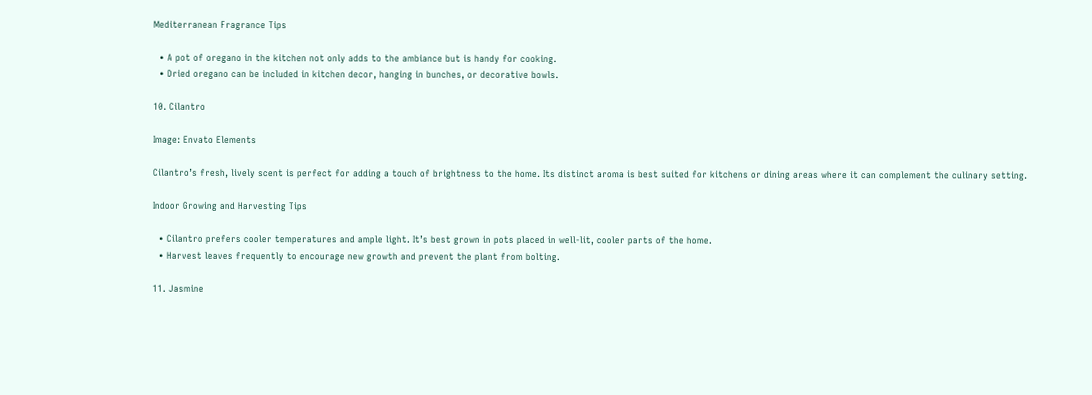Mediterranean Fragrance Tips

  • A pot of oregano in the kitchen not only adds to the ambiance but is handy for cooking.
  • Dried oregano can be included in kitchen decor, hanging in bunches, or decorative bowls.

10. Cilantro

Image: Envato Elements

Cilantro’s fresh, lively scent is perfect for adding a touch of brightness to the home. Its distinct aroma is best suited for kitchens or dining areas where it can complement the culinary setting.

Indoor Growing and Harvesting Tips

  • Cilantro prefers cooler temperatures and ample light. It’s best grown in pots placed in well-lit, cooler parts of the home.
  • Harvest leaves frequently to encourage new growth and prevent the plant from bolting.

11. Jasmine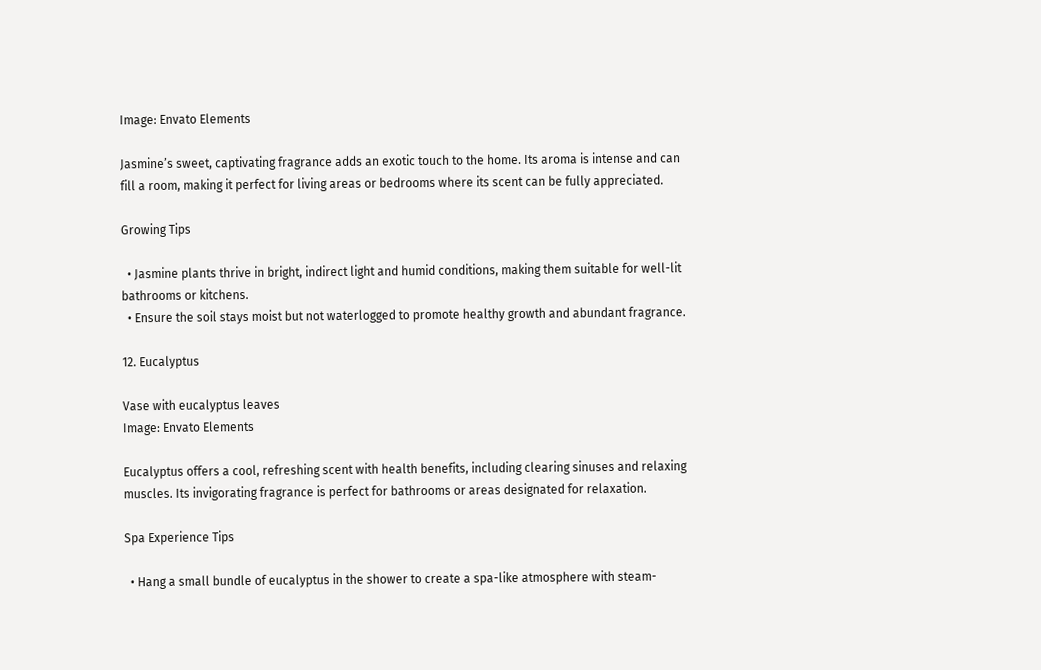Image: Envato Elements

Jasmine’s sweet, captivating fragrance adds an exotic touch to the home. Its aroma is intense and can fill a room, making it perfect for living areas or bedrooms where its scent can be fully appreciated.

Growing Tips

  • Jasmine plants thrive in bright, indirect light and humid conditions, making them suitable for well-lit bathrooms or kitchens.
  • Ensure the soil stays moist but not waterlogged to promote healthy growth and abundant fragrance.

12. Eucalyptus

Vase with eucalyptus leaves
Image: Envato Elements

Eucalyptus offers a cool, refreshing scent with health benefits, including clearing sinuses and relaxing muscles. Its invigorating fragrance is perfect for bathrooms or areas designated for relaxation.

Spa Experience Tips

  • Hang a small bundle of eucalyptus in the shower to create a spa-like atmosphere with steam-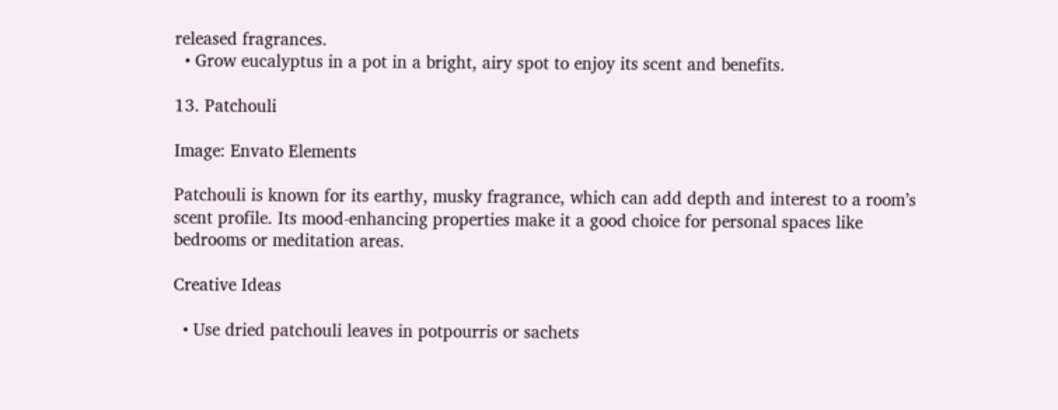released fragrances.
  • Grow eucalyptus in a pot in a bright, airy spot to enjoy its scent and benefits.

13. Patchouli

Image: Envato Elements

Patchouli is known for its earthy, musky fragrance, which can add depth and interest to a room’s scent profile. Its mood-enhancing properties make it a good choice for personal spaces like bedrooms or meditation areas.

Creative Ideas

  • Use dried patchouli leaves in potpourris or sachets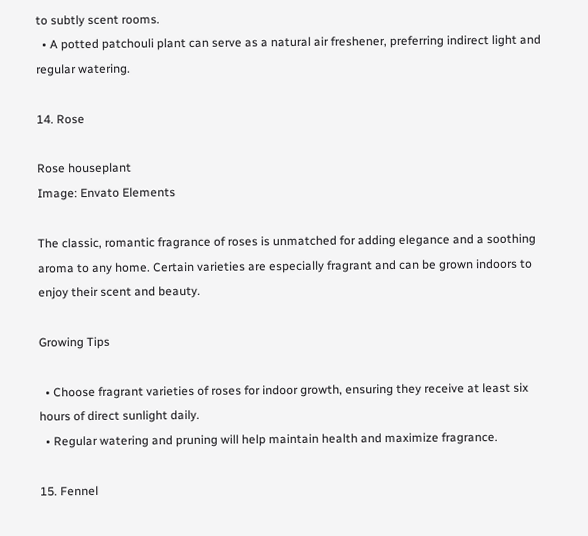to subtly scent rooms.
  • A potted patchouli plant can serve as a natural air freshener, preferring indirect light and regular watering.

14. Rose

Rose houseplant
Image: Envato Elements

The classic, romantic fragrance of roses is unmatched for adding elegance and a soothing aroma to any home. Certain varieties are especially fragrant and can be grown indoors to enjoy their scent and beauty.

Growing Tips

  • Choose fragrant varieties of roses for indoor growth, ensuring they receive at least six hours of direct sunlight daily.
  • Regular watering and pruning will help maintain health and maximize fragrance.

15. Fennel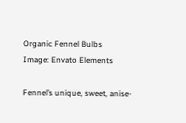Organic Fennel Bulbs
Image: Envato Elements

Fennel’s unique, sweet, anise-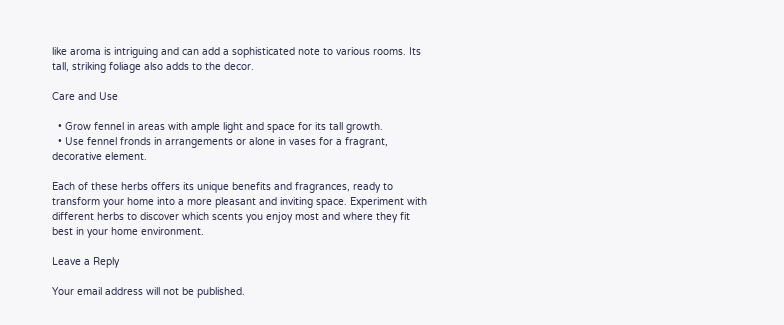like aroma is intriguing and can add a sophisticated note to various rooms. Its tall, striking foliage also adds to the decor.

Care and Use

  • Grow fennel in areas with ample light and space for its tall growth.
  • Use fennel fronds in arrangements or alone in vases for a fragrant, decorative element.

Each of these herbs offers its unique benefits and fragrances, ready to transform your home into a more pleasant and inviting space. Experiment with different herbs to discover which scents you enjoy most and where they fit best in your home environment.

Leave a Reply

Your email address will not be published.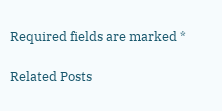Required fields are marked *

Related Posts